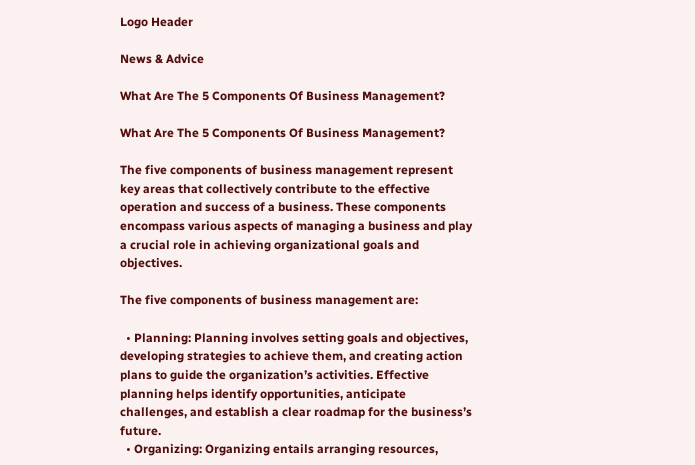Logo Header

News & Advice

What Are The 5 Components Of Business Management?

What Are The 5 Components Of Business Management?

The five components of business management represent key areas that collectively contribute to the effective operation and success of a business. These components encompass various aspects of managing a business and play a crucial role in achieving organizational goals and objectives.

The five components of business management are:

  • Planning: Planning involves setting goals and objectives, developing strategies to achieve them, and creating action plans to guide the organization’s activities. Effective planning helps identify opportunities, anticipate challenges, and establish a clear roadmap for the business’s future.
  • Organizing: Organizing entails arranging resources,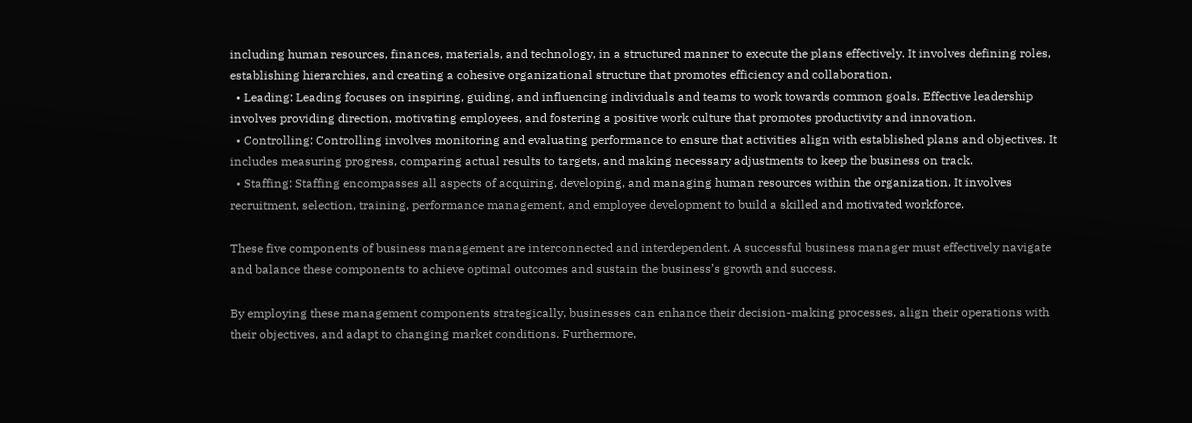including human resources, finances, materials, and technology, in a structured manner to execute the plans effectively. It involves defining roles, establishing hierarchies, and creating a cohesive organizational structure that promotes efficiency and collaboration.
  • Leading: Leading focuses on inspiring, guiding, and influencing individuals and teams to work towards common goals. Effective leadership involves providing direction, motivating employees, and fostering a positive work culture that promotes productivity and innovation.
  • Controlling: Controlling involves monitoring and evaluating performance to ensure that activities align with established plans and objectives. It includes measuring progress, comparing actual results to targets, and making necessary adjustments to keep the business on track.
  • Staffing: Staffing encompasses all aspects of acquiring, developing, and managing human resources within the organization. It involves recruitment, selection, training, performance management, and employee development to build a skilled and motivated workforce.

These five components of business management are interconnected and interdependent. A successful business manager must effectively navigate and balance these components to achieve optimal outcomes and sustain the business’s growth and success.

By employing these management components strategically, businesses can enhance their decision-making processes, align their operations with their objectives, and adapt to changing market conditions. Furthermore,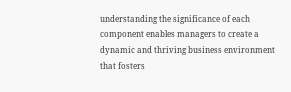understanding the significance of each component enables managers to create a dynamic and thriving business environment that fosters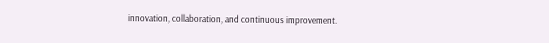innovation, collaboration, and continuous improvement.